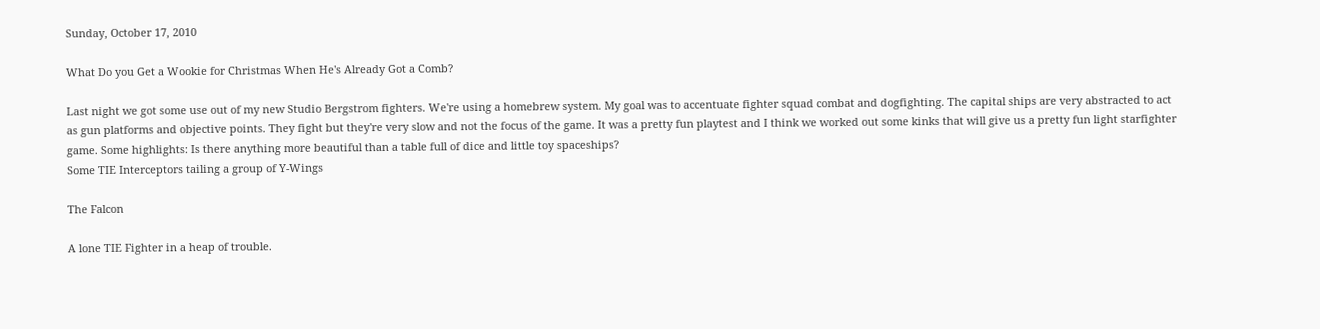Sunday, October 17, 2010

What Do you Get a Wookie for Christmas When He's Already Got a Comb?

Last night we got some use out of my new Studio Bergstrom fighters. We're using a homebrew system. My goal was to accentuate fighter squad combat and dogfighting. The capital ships are very abstracted to act as gun platforms and objective points. They fight but they're very slow and not the focus of the game. It was a pretty fun playtest and I think we worked out some kinks that will give us a pretty fun light starfighter game. Some highlights: Is there anything more beautiful than a table full of dice and little toy spaceships?
Some TIE Interceptors tailing a group of Y-Wings

The Falcon

A lone TIE Fighter in a heap of trouble.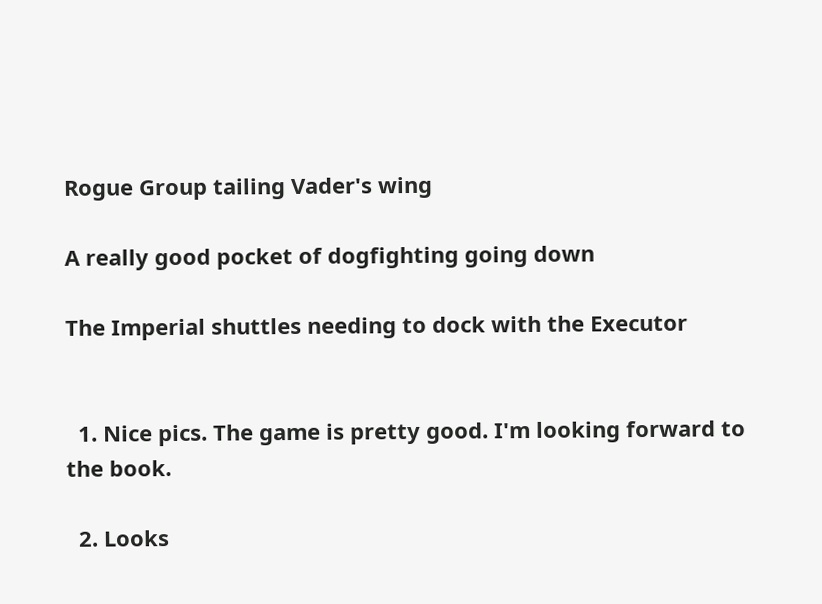Rogue Group tailing Vader's wing

A really good pocket of dogfighting going down

The Imperial shuttles needing to dock with the Executor


  1. Nice pics. The game is pretty good. I'm looking forward to the book.

  2. Looks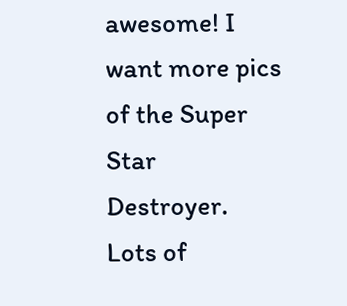awesome! I want more pics of the Super Star Destroyer. Lots of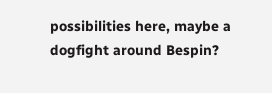possibilities here, maybe a dogfight around Bespin?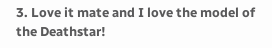3. Love it mate and I love the model of the Deathstar!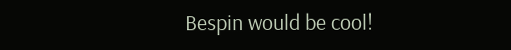Bespin would be cool!